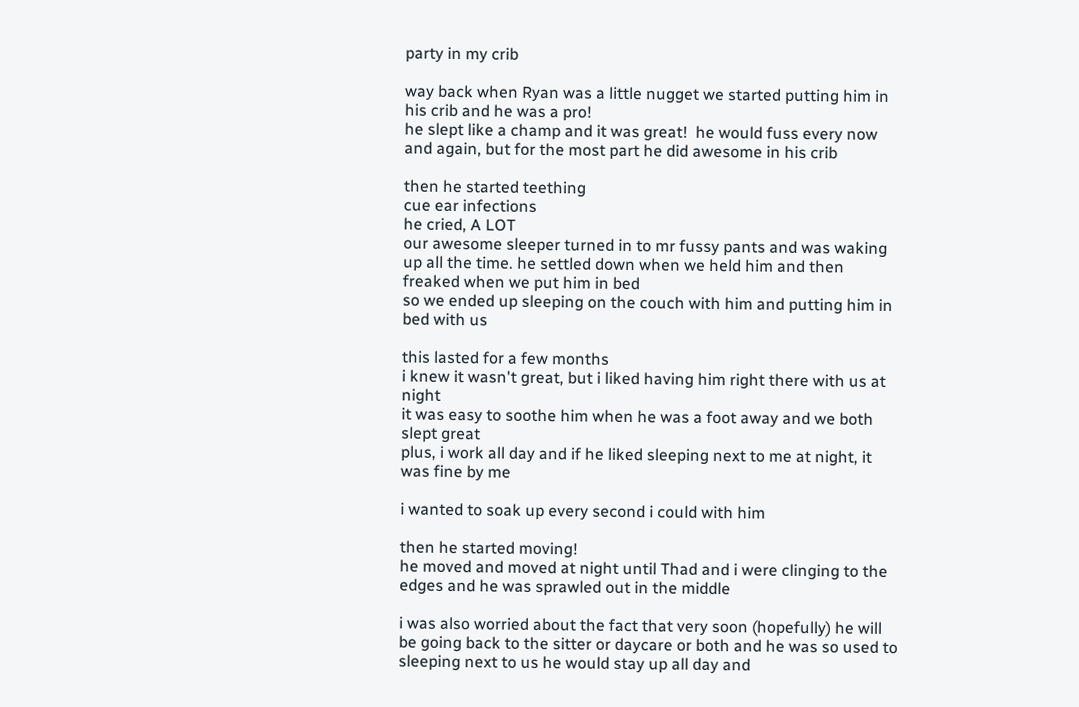party in my crib

way back when Ryan was a little nugget we started putting him in his crib and he was a pro!
he slept like a champ and it was great!  he would fuss every now and again, but for the most part he did awesome in his crib

then he started teething
cue ear infections
he cried, A LOT
our awesome sleeper turned in to mr fussy pants and was waking up all the time. he settled down when we held him and then freaked when we put him in bed
so we ended up sleeping on the couch with him and putting him in bed with us

this lasted for a few months
i knew it wasn't great, but i liked having him right there with us at night
it was easy to soothe him when he was a foot away and we both slept great
plus, i work all day and if he liked sleeping next to me at night, it was fine by me

i wanted to soak up every second i could with him

then he started moving!
he moved and moved at night until Thad and i were clinging to the edges and he was sprawled out in the middle

i was also worried about the fact that very soon (hopefully) he will be going back to the sitter or daycare or both and he was so used to sleeping next to us he would stay up all day and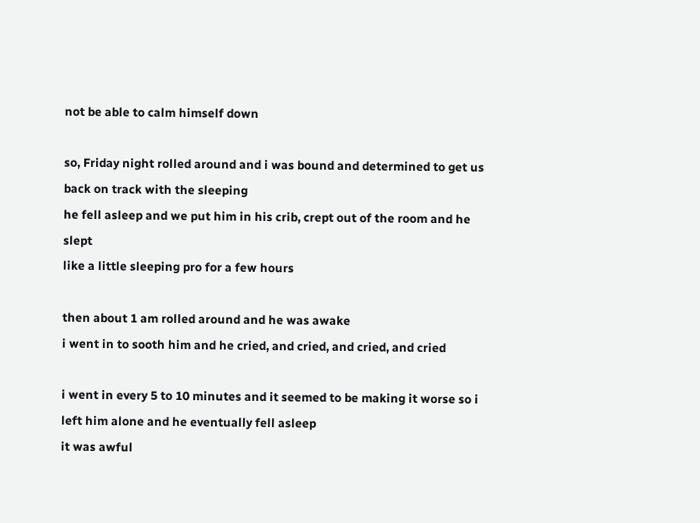not be able to calm himself down

so, Friday night rolled around and i was bound and determined to get us back on track with the sleeping
he fell asleep and we put him in his crib, crept out of the room and he slept
like a little sleeping pro for a few hours

then about 1 am rolled around and he was awake
i went in to sooth him and he cried, and cried, and cried, and cried

i went in every 5 to 10 minutes and it seemed to be making it worse so i left him alone and he eventually fell asleep
it was awful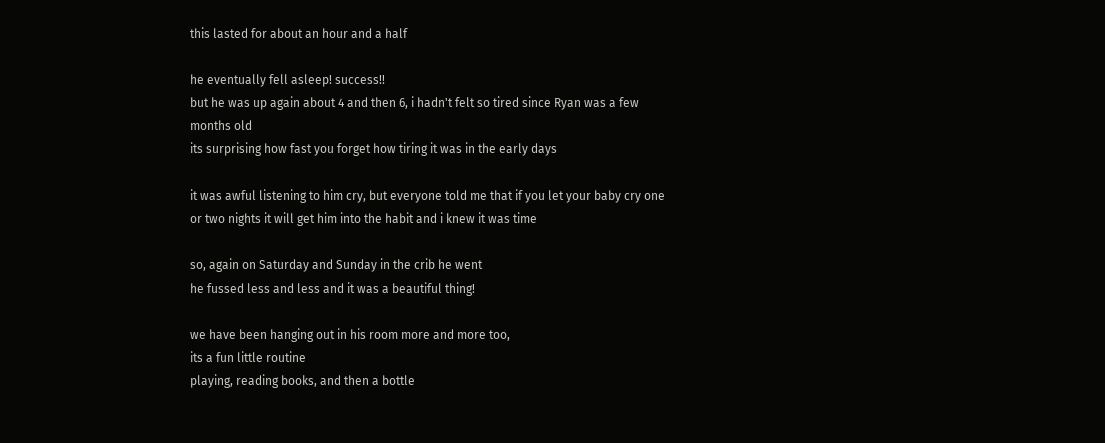this lasted for about an hour and a half

he eventually fell asleep! success!!
but he was up again about 4 and then 6, i hadn't felt so tired since Ryan was a few months old
its surprising how fast you forget how tiring it was in the early days

it was awful listening to him cry, but everyone told me that if you let your baby cry one or two nights it will get him into the habit and i knew it was time

so, again on Saturday and Sunday in the crib he went
he fussed less and less and it was a beautiful thing!

we have been hanging out in his room more and more too,
its a fun little routine
playing, reading books, and then a bottle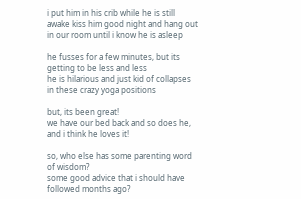i put him in his crib while he is still awake kiss him good night and hang out in our room until i know he is asleep

he fusses for a few minutes, but its getting to be less and less
he is hilarious and just kid of collapses in these crazy yoga positions

but, its been great!
we have our bed back and so does he, and i think he loves it!

so, who else has some parenting word of wisdom?
some good advice that i should have followed months ago?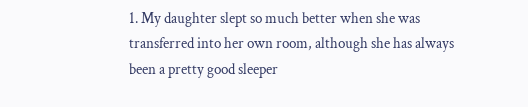1. My daughter slept so much better when she was transferred into her own room, although she has always been a pretty good sleeper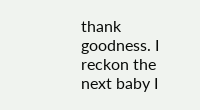thank goodness. I reckon the next baby I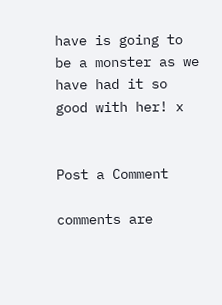have is going to be a monster as we have had it so good with her! x


Post a Comment

comments are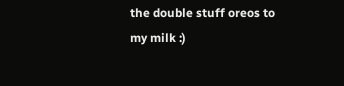the double stuff oreos to my milk :)